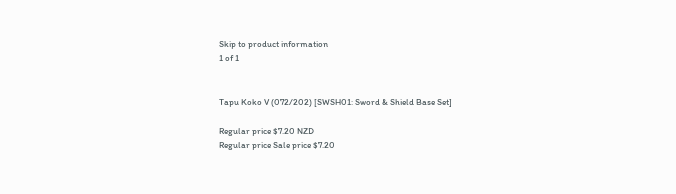Skip to product information
1 of 1


Tapu Koko V (072/202) [SWSH01: Sword & Shield Base Set]

Regular price $7.20 NZD
Regular price Sale price $7.20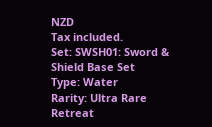NZD
Tax included.
Set: SWSH01: Sword & Shield Base Set
Type: Water
Rarity: Ultra Rare
Retreat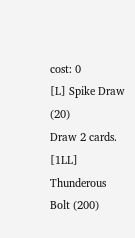cost: 0
[L] Spike Draw (20)
Draw 2 cards.
[1LL] Thunderous Bolt (200)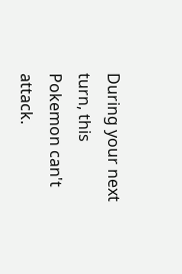During your next turn, this Pokemon can't attack.